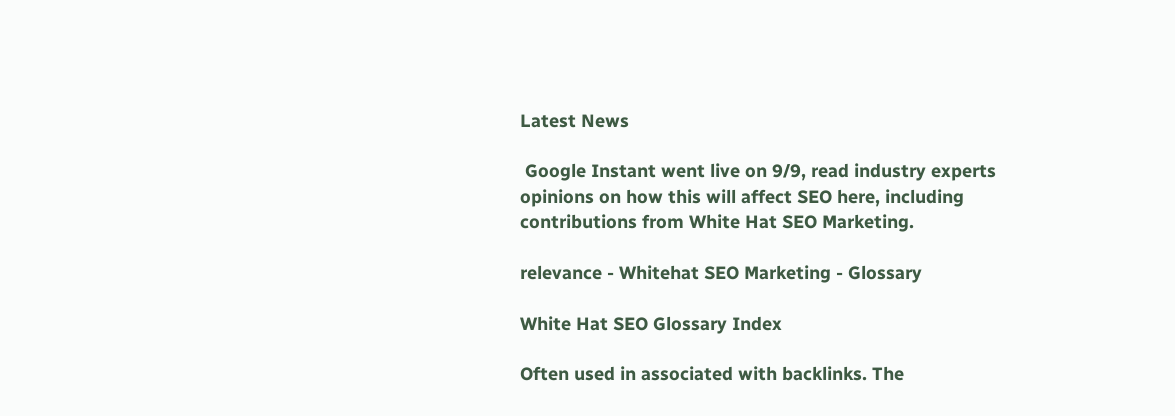Latest News

 Google Instant went live on 9/9, read industry experts opinions on how this will affect SEO here, including contributions from White Hat SEO Marketing.

relevance - Whitehat SEO Marketing - Glossary

White Hat SEO Glossary Index

Often used in associated with backlinks. The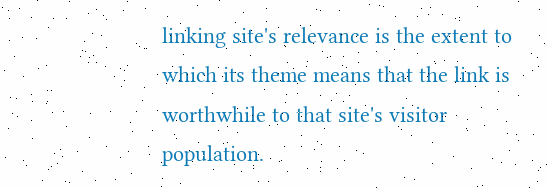linking site's relevance is the extent to which its theme means that the link is worthwhile to that site's visitor population.